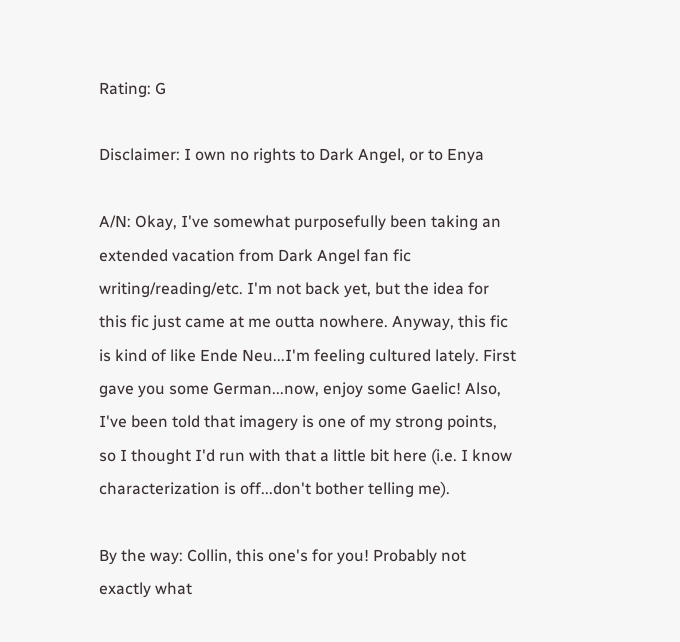Rating: G

Disclaimer: I own no rights to Dark Angel, or to Enya

A/N: Okay, I've somewhat purposefully been taking an extended vacation from Dark Angel fan fic writing/reading/etc. I'm not back yet, but the idea for this fic just came at me outta nowhere. Anyway, this fic is kind of like Ende Neu...I'm feeling cultured lately. First gave you some German...now, enjoy some Gaelic! Also, I've been told that imagery is one of my strong points, so I thought I'd run with that a little bit here (i.e. I know characterization is off...don't bother telling me).

By the way: Collin, this one's for you! Probably not exactly what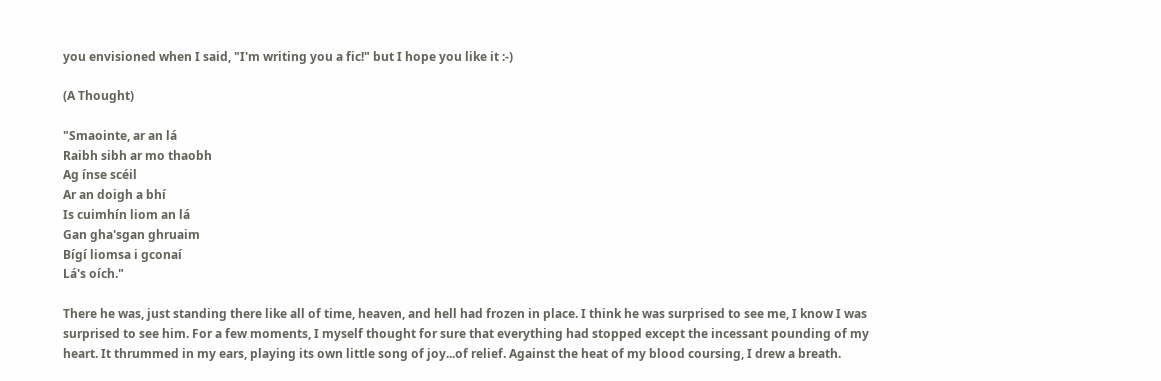you envisioned when I said, "I'm writing you a fic!" but I hope you like it :-)

(A Thought)

"Smaointe, ar an lá
Raibh sibh ar mo thaobh
Ag ínse scéil
Ar an doigh a bhí
Is cuimhín liom an lá
Gan gha'sgan ghruaim
Bígí liomsa i gconaí
Lá's oích."

There he was, just standing there like all of time, heaven, and hell had frozen in place. I think he was surprised to see me, I know I was surprised to see him. For a few moments, I myself thought for sure that everything had stopped except the incessant pounding of my heart. It thrummed in my ears, playing its own little song of joy...of relief. Against the heat of my blood coursing, I drew a breath.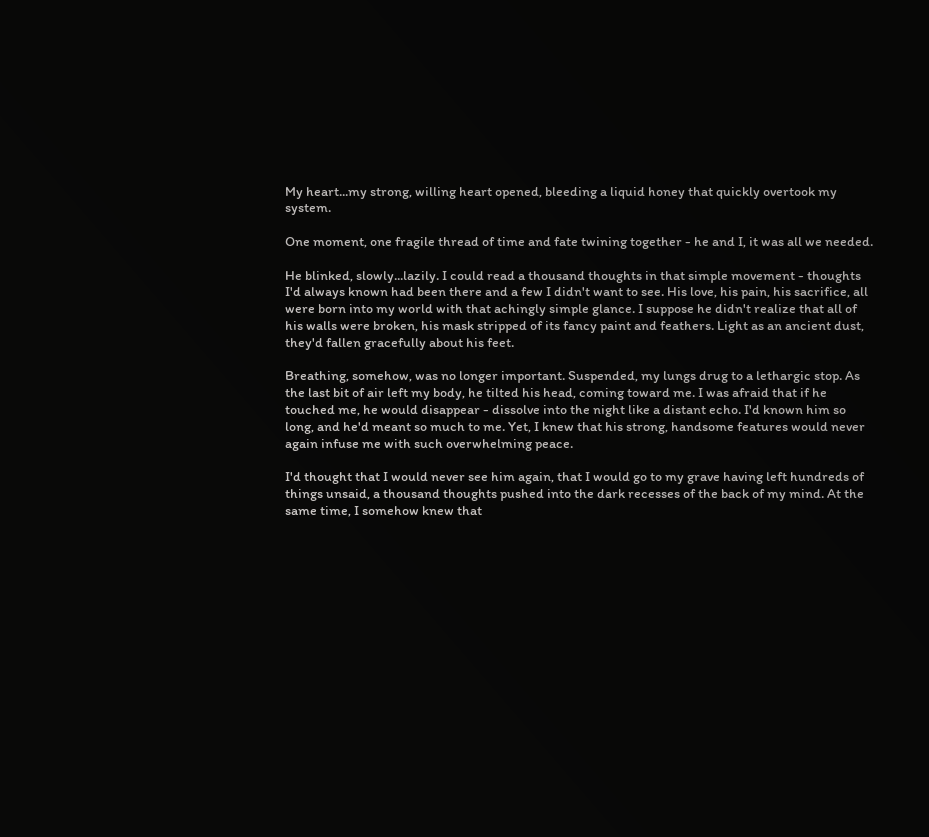My heart...my strong, willing heart opened, bleeding a liquid honey that quickly overtook my system.

One moment, one fragile thread of time and fate twining together - he and I, it was all we needed.

He blinked, slowly...lazily. I could read a thousand thoughts in that simple movement - thoughts I'd always known had been there and a few I didn't want to see. His love, his pain, his sacrifice, all were born into my world with that achingly simple glance. I suppose he didn't realize that all of his walls were broken, his mask stripped of its fancy paint and feathers. Light as an ancient dust, they'd fallen gracefully about his feet.

Breathing, somehow, was no longer important. Suspended, my lungs drug to a lethargic stop. As the last bit of air left my body, he tilted his head, coming toward me. I was afraid that if he touched me, he would disappear - dissolve into the night like a distant echo. I'd known him so long, and he'd meant so much to me. Yet, I knew that his strong, handsome features would never again infuse me with such overwhelming peace.

I'd thought that I would never see him again, that I would go to my grave having left hundreds of things unsaid, a thousand thoughts pushed into the dark recesses of the back of my mind. At the same time, I somehow knew that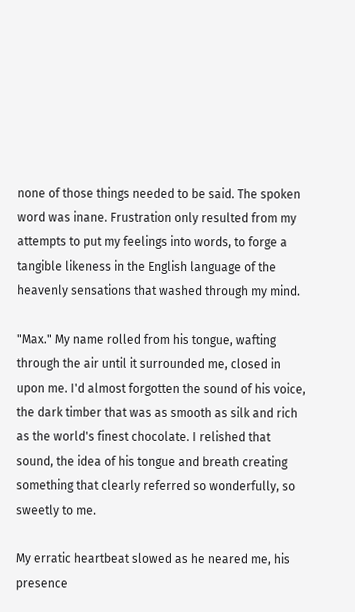none of those things needed to be said. The spoken word was inane. Frustration only resulted from my attempts to put my feelings into words, to forge a tangible likeness in the English language of the heavenly sensations that washed through my mind.

"Max." My name rolled from his tongue, wafting through the air until it surrounded me, closed in upon me. I'd almost forgotten the sound of his voice, the dark timber that was as smooth as silk and rich as the world's finest chocolate. I relished that sound, the idea of his tongue and breath creating something that clearly referred so wonderfully, so sweetly to me.

My erratic heartbeat slowed as he neared me, his presence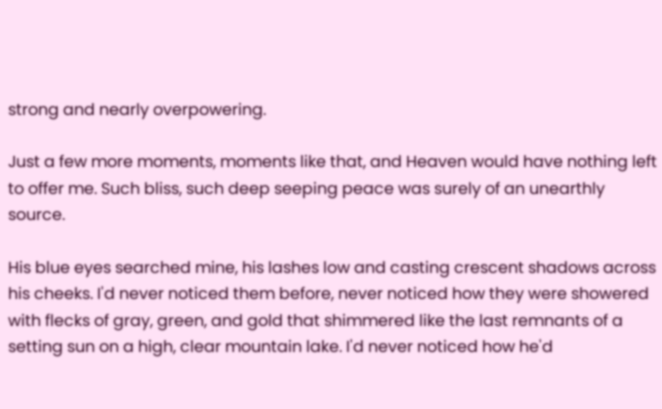strong and nearly overpowering.

Just a few more moments, moments like that, and Heaven would have nothing left to offer me. Such bliss, such deep seeping peace was surely of an unearthly source.

His blue eyes searched mine, his lashes low and casting crescent shadows across his cheeks. I'd never noticed them before, never noticed how they were showered with flecks of gray, green, and gold that shimmered like the last remnants of a setting sun on a high, clear mountain lake. I'd never noticed how he'd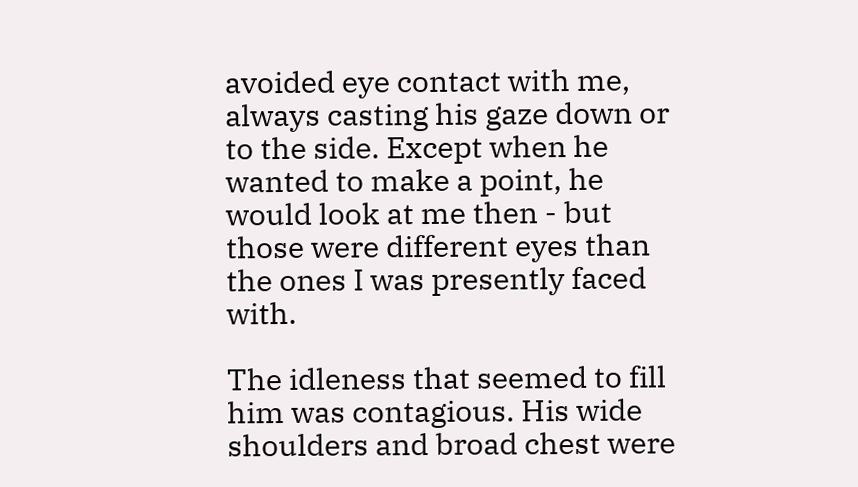avoided eye contact with me, always casting his gaze down or to the side. Except when he wanted to make a point, he would look at me then - but those were different eyes than the ones I was presently faced with.

The idleness that seemed to fill him was contagious. His wide shoulders and broad chest were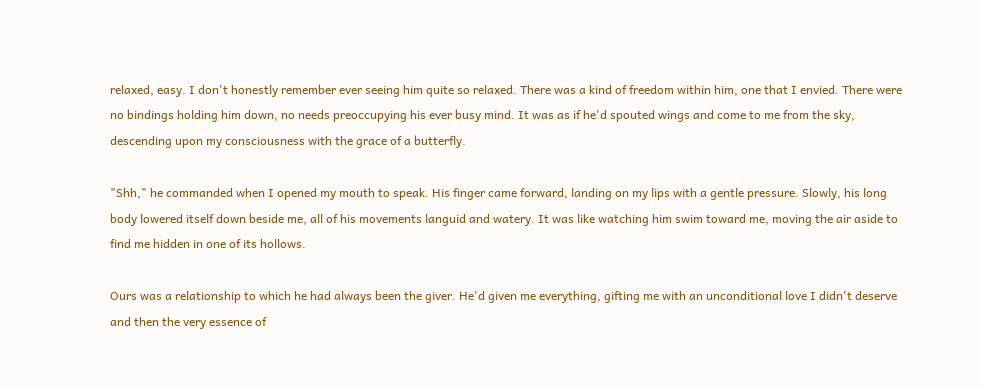relaxed, easy. I don't honestly remember ever seeing him quite so relaxed. There was a kind of freedom within him, one that I envied. There were no bindings holding him down, no needs preoccupying his ever busy mind. It was as if he'd spouted wings and come to me from the sky, descending upon my consciousness with the grace of a butterfly.

"Shh," he commanded when I opened my mouth to speak. His finger came forward, landing on my lips with a gentle pressure. Slowly, his long body lowered itself down beside me, all of his movements languid and watery. It was like watching him swim toward me, moving the air aside to find me hidden in one of its hollows.

Ours was a relationship to which he had always been the giver. He'd given me everything, gifting me with an unconditional love I didn't deserve and then the very essence of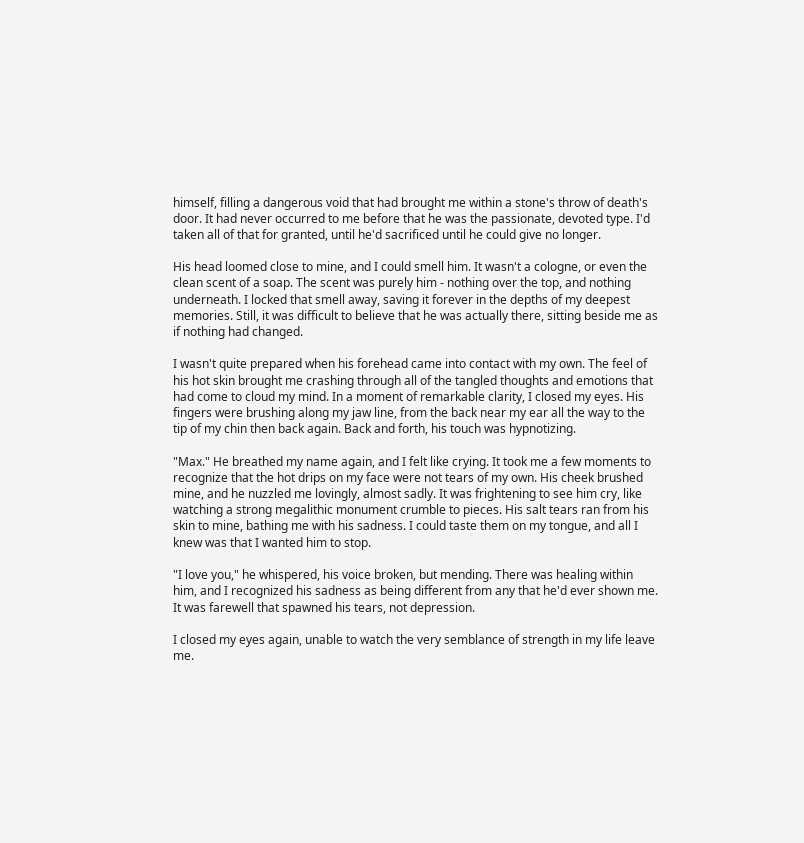himself, filling a dangerous void that had brought me within a stone's throw of death's door. It had never occurred to me before that he was the passionate, devoted type. I'd taken all of that for granted, until he'd sacrificed until he could give no longer.

His head loomed close to mine, and I could smell him. It wasn't a cologne, or even the clean scent of a soap. The scent was purely him - nothing over the top, and nothing underneath. I locked that smell away, saving it forever in the depths of my deepest memories. Still, it was difficult to believe that he was actually there, sitting beside me as if nothing had changed.

I wasn't quite prepared when his forehead came into contact with my own. The feel of his hot skin brought me crashing through all of the tangled thoughts and emotions that had come to cloud my mind. In a moment of remarkable clarity, I closed my eyes. His fingers were brushing along my jaw line, from the back near my ear all the way to the tip of my chin then back again. Back and forth, his touch was hypnotizing.

"Max." He breathed my name again, and I felt like crying. It took me a few moments to recognize that the hot drips on my face were not tears of my own. His cheek brushed mine, and he nuzzled me lovingly, almost sadly. It was frightening to see him cry, like watching a strong megalithic monument crumble to pieces. His salt tears ran from his skin to mine, bathing me with his sadness. I could taste them on my tongue, and all I knew was that I wanted him to stop.

"I love you," he whispered, his voice broken, but mending. There was healing within him, and I recognized his sadness as being different from any that he'd ever shown me. It was farewell that spawned his tears, not depression.

I closed my eyes again, unable to watch the very semblance of strength in my life leave me.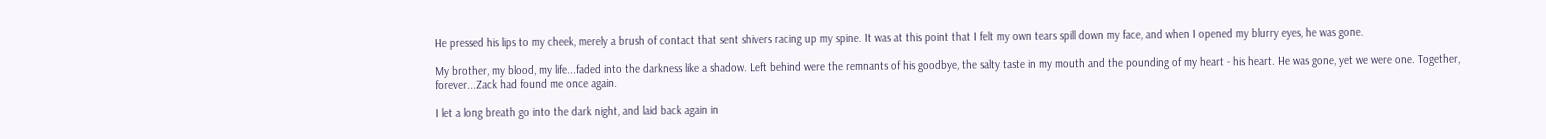He pressed his lips to my cheek, merely a brush of contact that sent shivers racing up my spine. It was at this point that I felt my own tears spill down my face, and when I opened my blurry eyes, he was gone.

My brother, my blood, my life...faded into the darkness like a shadow. Left behind were the remnants of his goodbye, the salty taste in my mouth and the pounding of my heart - his heart. He was gone, yet we were one. Together, forever...Zack had found me once again.

I let a long breath go into the dark night, and laid back again in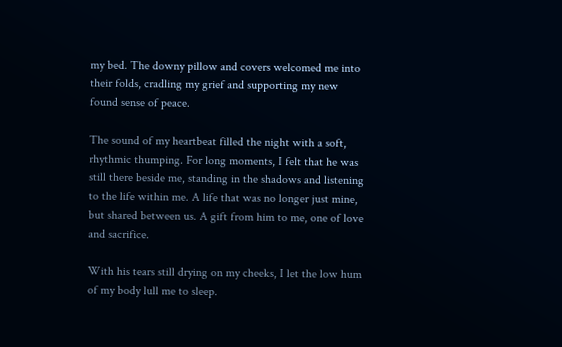my bed. The downy pillow and covers welcomed me into their folds, cradling my grief and supporting my new found sense of peace.

The sound of my heartbeat filled the night with a soft, rhythmic thumping. For long moments, I felt that he was still there beside me, standing in the shadows and listening to the life within me. A life that was no longer just mine, but shared between us. A gift from him to me, one of love and sacrifice.

With his tears still drying on my cheeks, I let the low hum of my body lull me to sleep.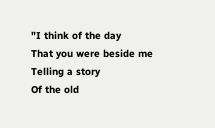"I think of the day
That you were beside me
Telling a story
Of the old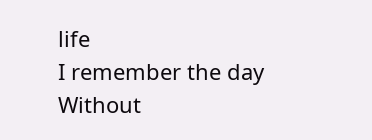life
I remember the day
Without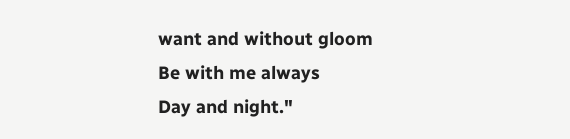want and without gloom
Be with me always
Day and night."